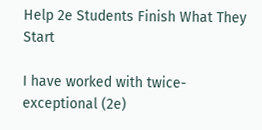Help 2e Students Finish What They Start

I have worked with twice-exceptional (2e)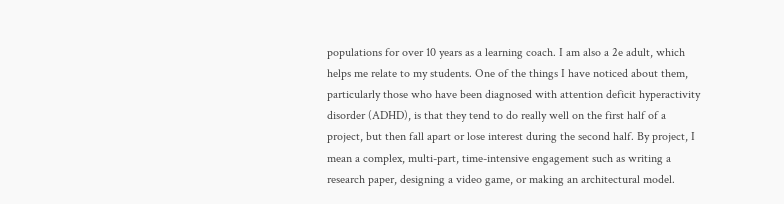populations for over 10 years as a learning coach. I am also a 2e adult, which helps me relate to my students. One of the things I have noticed about them, particularly those who have been diagnosed with attention deficit hyperactivity disorder (ADHD), is that they tend to do really well on the first half of a project, but then fall apart or lose interest during the second half. By project, I mean a complex, multi-part, time-intensive engagement such as writing a research paper, designing a video game, or making an architectural model.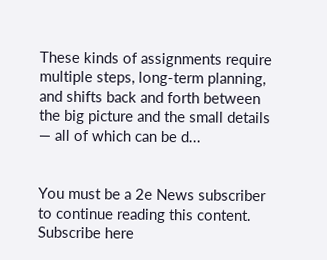These kinds of assignments require multiple steps, long-term planning, and shifts back and forth between the big picture and the small details — all of which can be d...


You must be a 2e News subscriber to continue reading this content. Subscribe here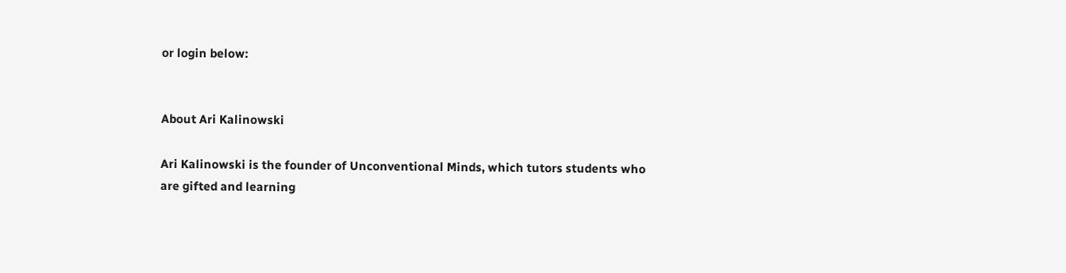or login below:


About Ari Kalinowski

Ari Kalinowski is the founder of Unconventional Minds, which tutors students who are gifted and learning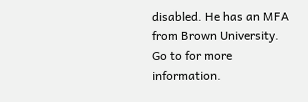disabled. He has an MFA from Brown University. Go to for more information.